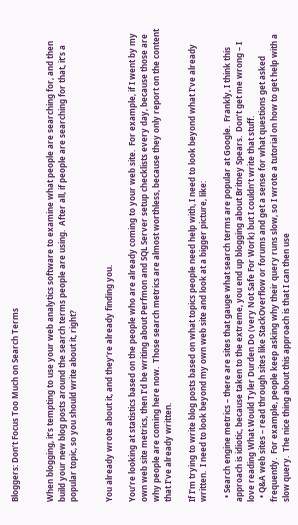Bloggers: Don’t Focus Too Much on Search Terms


When blogging, it’s tempting to use your web analytics software to examine what people are searching for, and then build your new blog posts around the search terms people are using.  After all, if people are searching for that, it’s a popular topic, so you should write about it, right?


You already wrote about it, and they’re already finding you.

You’re looking at statistics based on the people who are already coming to your web site.  For example, if I went by my own web site metrics, then I’d be writing about Perfmon and SQL Server setup checklists every day, because those are why people are coming here now.  Those search metrics are almost worthless, because they only report on the content that I’ve already written.

If I’m trying to write blog posts based on what topics people need help with, I need to look beyond what I’ve already written.  I need to look beyond my own web site and look at a bigger picture, like:

  • Search engine metrics – there are sites that gauge what search terms are popular at Google.  Frankly, I think this approach is idiotic, because taken to the extreme, you end up blogging about Britney Spears.  Don’t get me wrong – I love reading What Would Tyler Durden Do (very Not Safe For Work) but I couldn’t write that stuff.
  • Q&A web sites – read through sites like StackOverflow or forums and get a sense for what questions get asked frequently.  For example, people keep asking why their query runs slow, so I wrote a tutorial on how to get help with a slow query.  The nice thing about this approach is that I can then use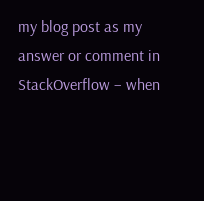my blog post as my answer or comment in StackOverflow – when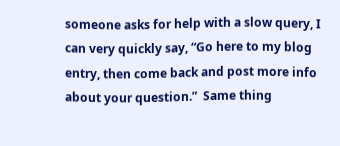someone asks for help with a slow query, I can very quickly say, “Go here to my blog entry, then come back and post more info about your question.”  Same thing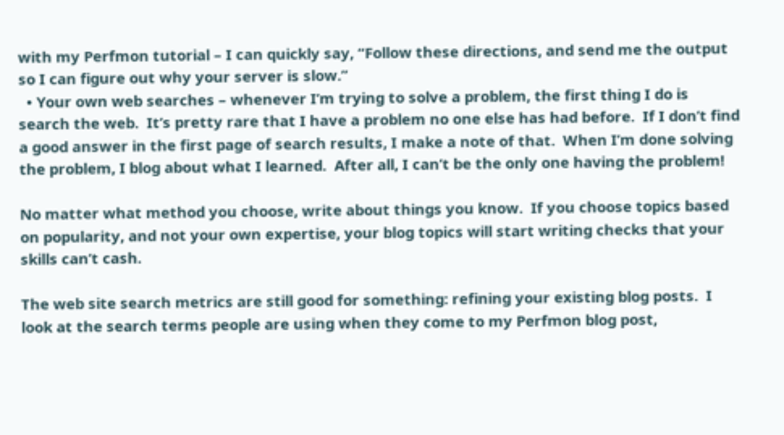with my Perfmon tutorial – I can quickly say, “Follow these directions, and send me the output so I can figure out why your server is slow.”
  • Your own web searches – whenever I’m trying to solve a problem, the first thing I do is search the web.  It’s pretty rare that I have a problem no one else has had before.  If I don’t find a good answer in the first page of search results, I make a note of that.  When I’m done solving the problem, I blog about what I learned.  After all, I can’t be the only one having the problem!

No matter what method you choose, write about things you know.  If you choose topics based on popularity, and not your own expertise, your blog topics will start writing checks that your skills can’t cash.

The web site search metrics are still good for something: refining your existing blog posts.  I look at the search terms people are using when they come to my Perfmon blog post,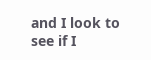and I look to see if I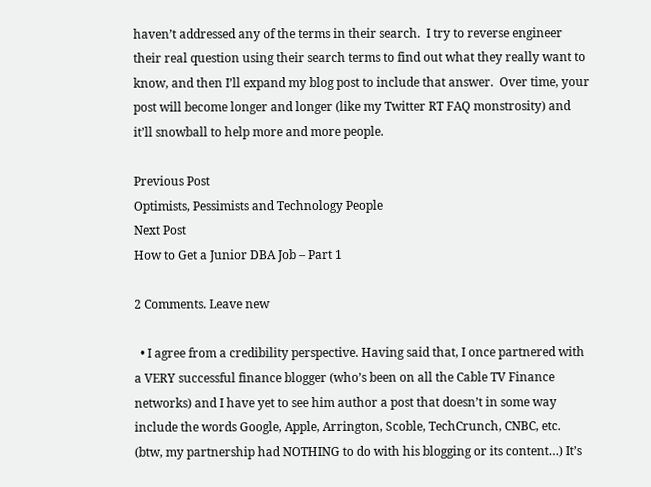haven’t addressed any of the terms in their search.  I try to reverse engineer their real question using their search terms to find out what they really want to know, and then I’ll expand my blog post to include that answer.  Over time, your post will become longer and longer (like my Twitter RT FAQ monstrosity) and it’ll snowball to help more and more people.

Previous Post
Optimists, Pessimists and Technology People
Next Post
How to Get a Junior DBA Job – Part 1

2 Comments. Leave new

  • I agree from a credibility perspective. Having said that, I once partnered with a VERY successful finance blogger (who’s been on all the Cable TV Finance networks) and I have yet to see him author a post that doesn’t in some way include the words Google, Apple, Arrington, Scoble, TechCrunch, CNBC, etc. (btw, my partnership had NOTHING to do with his blogging or its content…) It’s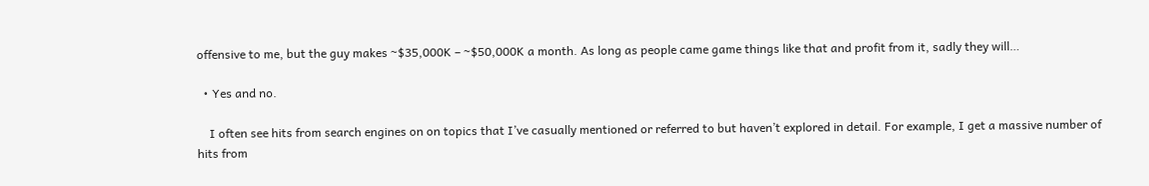offensive to me, but the guy makes ~$35,000K – ~$50,000K a month. As long as people came game things like that and profit from it, sadly they will…

  • Yes and no.

    I often see hits from search engines on on topics that I’ve casually mentioned or referred to but haven’t explored in detail. For example, I get a massive number of hits from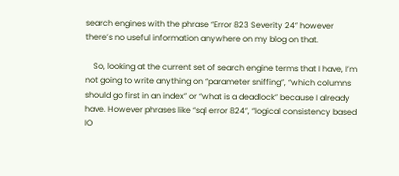search engines with the phrase “Error 823 Severity 24” however there’s no useful information anywhere on my blog on that.

    So, looking at the current set of search engine terms that I have, I’m not going to write anything on “parameter sniffing”, “which columns should go first in an index” or “what is a deadlock” because I already have. However phrases like “sql error 824”, “logical consistency based IO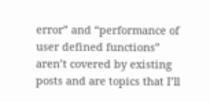error” and “performance of user defined functions” aren’t covered by existing posts and are topics that I’ll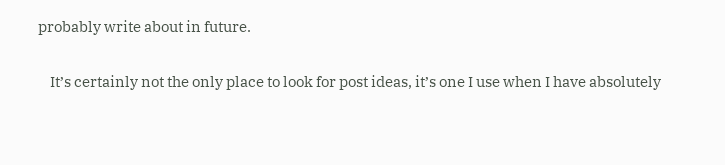probably write about in future.

    It’s certainly not the only place to look for post ideas, it’s one I use when I have absolutely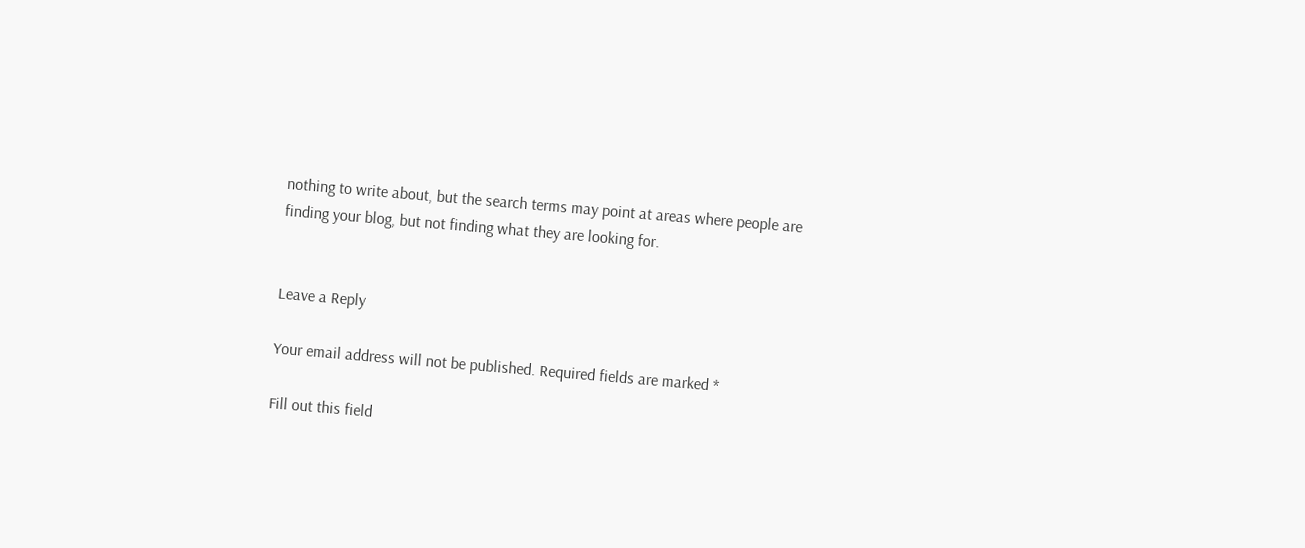nothing to write about, but the search terms may point at areas where people are finding your blog, but not finding what they are looking for.


Leave a Reply

Your email address will not be published. Required fields are marked *

Fill out this field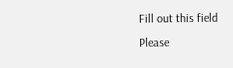Fill out this field
Please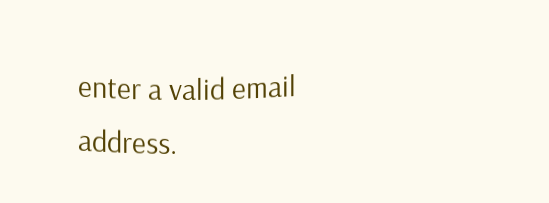enter a valid email address.